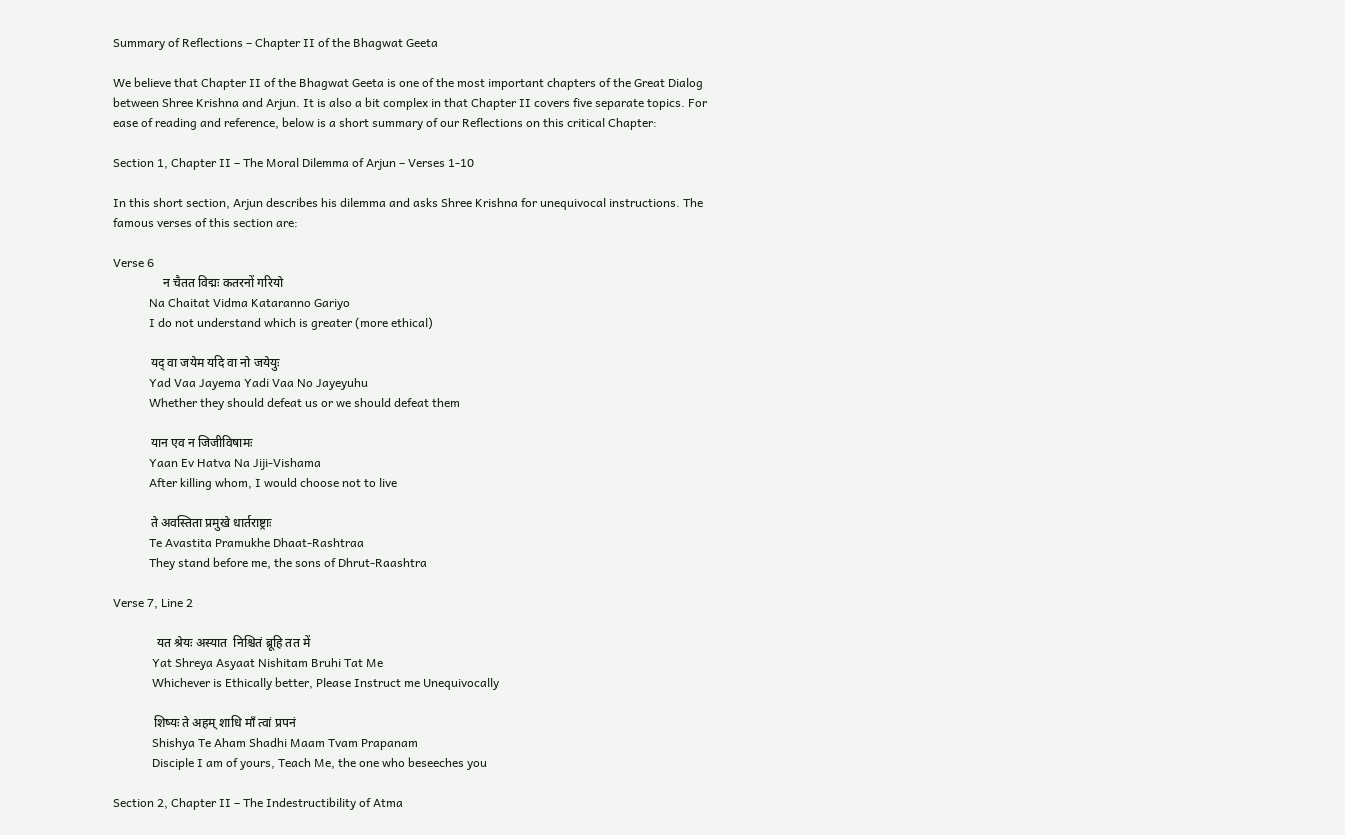Summary of Reflections – Chapter II of the Bhagwat Geeta

We believe that Chapter II of the Bhagwat Geeta is one of the most important chapters of the Great Dialog between Shree Krishna and Arjun. It is also a bit complex in that Chapter II covers five separate topics. For ease of reading and reference, below is a short summary of our Reflections on this critical Chapter:

Section 1, Chapter II – The Moral Dilemma of Arjun – Verses 1-10

In this short section, Arjun describes his dilemma and asks Shree Krishna for unequivocal instructions. The famous verses of this section are:

Verse 6
                न चैतत विद्मः कतरनों गरियो
            Na Chaitat Vidma Kataranno Gariyo
            I do not understand which is greater (more ethical)

            यद् वा जयेम यदि वा नो जयेयुः
            Yad Vaa Jayema Yadi Vaa No Jayeyuhu
            Whether they should defeat us or we should defeat them

            यान एव न जिजीविषामः
            Yaan Ev Hatva Na Jiji-Vishama
            After killing whom, I would choose not to live

            ते अवस्तिता प्रमुखे धार्तराष्ट्राः
            Te Avastita Pramukhe Dhaat-Rashtraa
            They stand before me, the sons of Dhrut-Raashtra

Verse 7, Line 2

              यत श्रेयः अस्यात  निश्चितं ब्रूहि तत में
             Yat Shreya Asyaat Nishitam Bruhi Tat Me
             Whichever is Ethically better, Please Instruct me Unequivocally

             शिष्यः ते अहम् शाधि माँ त्वां प्रपनं
             Shishya Te Aham Shadhi Maam Tvam Prapanam
             Disciple I am of yours, Teach Me, the one who beseeches you

Section 2, Chapter II – The Indestructibility of Atma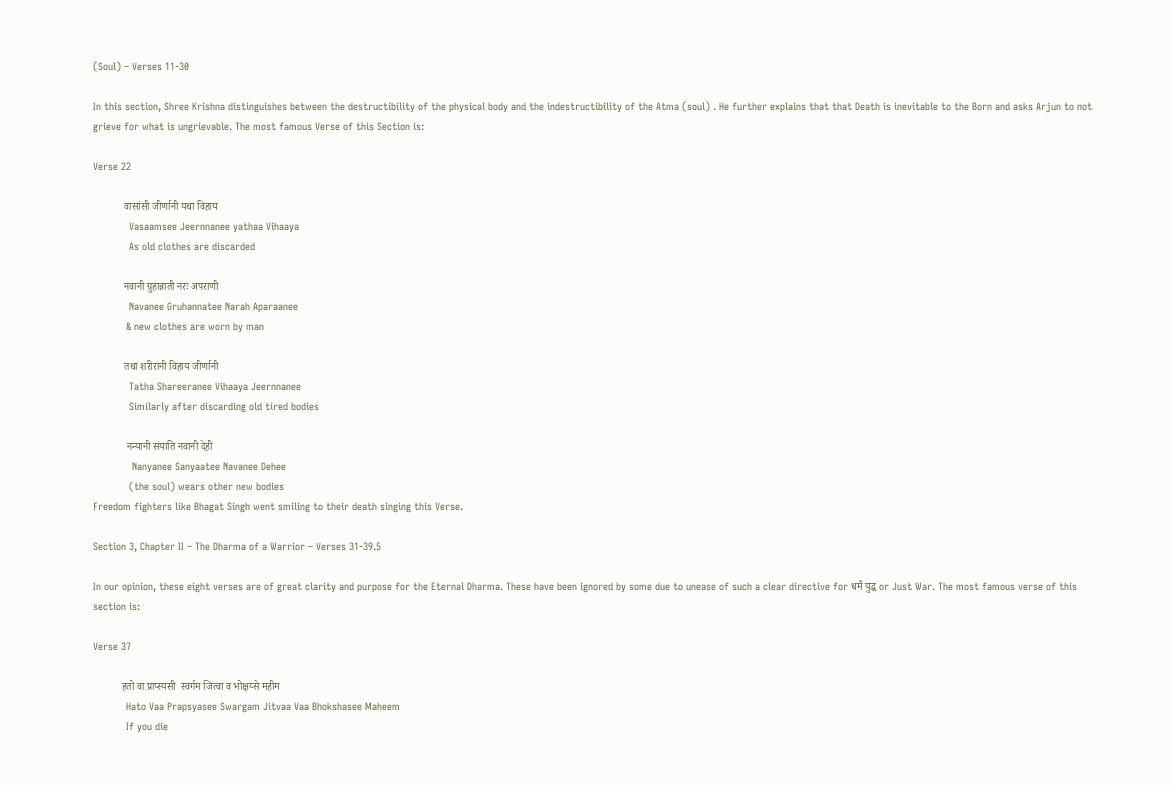(Soul) – Verses 11-30

In this section, Shree Krishna distinguishes between the destructibility of the physical body and the indestructibility of the Atma (soul) . He further explains that that Death is inevitable to the Born and asks Arjun to not grieve for what is ungrievable. The most famous Verse of this Section is:

Verse 22

            वासांसी जीर्णानी यथा विहाय
            Vasaamsee Jeernnanee yathaa Vihaaya
            As old clothes are discarded

            नवानी ग्रुहान्नाती नरः अपराणी
            Navanee Gruhannatee Narah Aparaanee
           & new clothes are worn by man

            तथा शरीरानी विहाय जीर्णानी
            Tatha Shareeranee Vihaaya Jeernnanee
            Similarly after discarding old tired bodies

             नन्यानी संयाति नवानी देही
             Nanyanee Sanyaatee Navanee Dehee
            (the soul) wears other new bodies
Freedom fighters like Bhagat Singh went smiling to their death singing this Verse.

Section 3, Chapter II – The Dharma of a Warrior – Verses 31-39.5

In our opinion, these eight verses are of great clarity and purpose for the Eternal Dharma. These have been ignored by some due to unease of such a clear directive for धर्मं युद्ध or Just War. The most famous verse of this section is:

Verse 37

           हतो वा प्राप्स्यसी  स्वर्गम जित्वा व भोक्षय्से महीम
           Hato Vaa Prapsyasee Swargam Jitvaa Vaa Bhokshasee Maheem
           If you die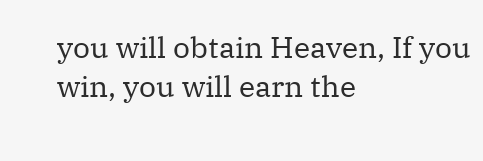you will obtain Heaven, If you win, you will earn the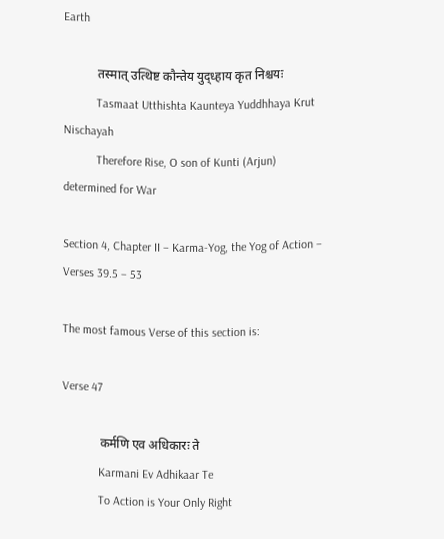Earth

           तस्मात् उत्थिष्ट कौन्तेय युद्ध्हाय कृत निश्चयः
           Tasmaat Utthishta Kaunteya Yuddhhaya Krut Nischayah
           Therefore Rise, O son of Kunti (Arjun) determined for War

Section 4, Chapter II – Karma-Yog, the Yog of Action – Verses 39.5 – 53

The most famous Verse of this section is:

Verse 47

            कर्मणि एव अधिकारः ते
            Karmani Ev Adhikaar Te
            To Action is Your Only Right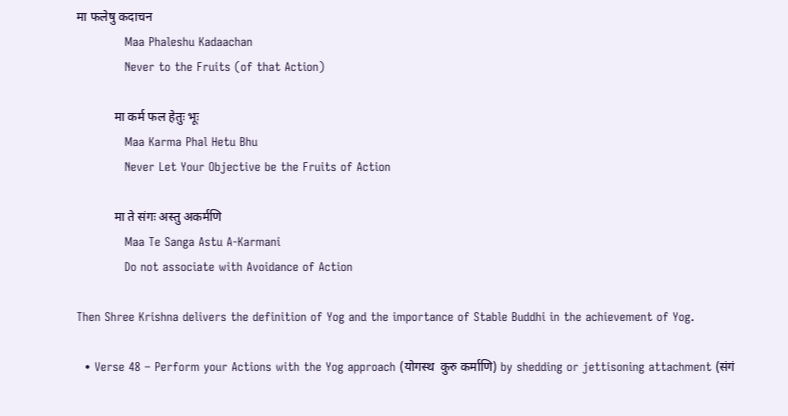मा फलेषु कदाचन
            Maa Phaleshu Kadaachan
            Never to the Fruits (of that Action)

            मा कर्म फल हेतुः भूः
            Maa Karma Phal Hetu Bhu
            Never Let Your Objective be the Fruits of Action

            मा ते संगः अस्तु अकर्मणि
            Maa Te Sanga Astu A-Karmani
            Do not associate with Avoidance of Action

Then Shree Krishna delivers the definition of Yog and the importance of Stable Buddhi in the achievement of Yog.

  • Verse 48 – Perform your Actions with the Yog approach (योगस्थ  कुरु कर्माणि) by shedding or jettisoning attachment (संगं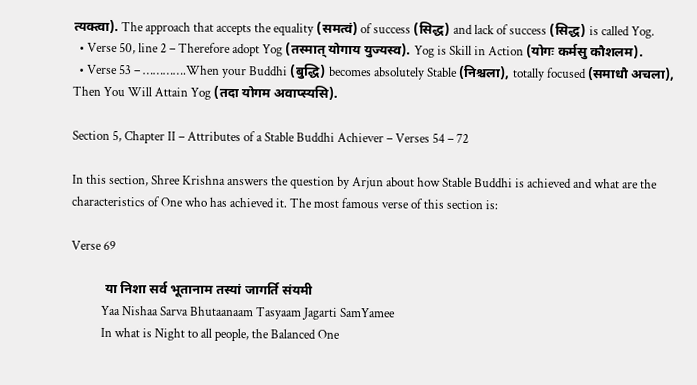त्यक्त्वा). The approach that accepts the equality (समत्वं) of success (सिद्ध) and lack of success (सिद्ध) is called Yog.
  • Verse 50, line 2 – Therefore adopt Yog (तस्मात् योगाय युज्यस्व). Yog is Skill in Action (योगः कर्मसु कौशलम).
  • Verse 53 – ………….When your Buddhi (बुद्धि) becomes absolutely Stable (निश्चला), totally focused (समाधौ अचला), Then You Will Attain Yog (तदा योगम अवाप्स्यसि).

Section 5, Chapter II – Attributes of a Stable Buddhi Achiever – Verses 54 – 72

In this section, Shree Krishna answers the question by Arjun about how Stable Buddhi is achieved and what are the characteristics of One who has achieved it. The most famous verse of this section is:

Verse 69

          या निशा सर्व भूतानाम तस्यां जागर्ति संयमी
          Yaa Nishaa Sarva Bhutaanaam Tasyaam Jagarti SamYamee
          In what is Night to all people, the Balanced One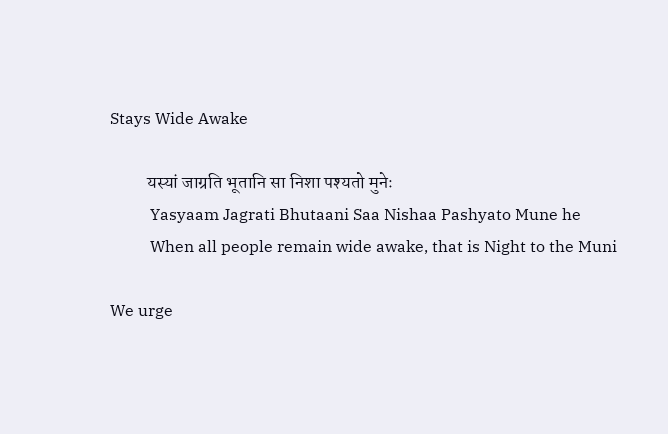Stays Wide Awake

          यस्यां जाग्रति भूतानि सा निशा पश्यतो मुनेः
          Yasyaam Jagrati Bhutaani Saa Nishaa Pashyato Mune he
          When all people remain wide awake, that is Night to the Muni

We urge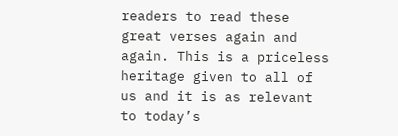readers to read these great verses again and again. This is a priceless heritage given to all of us and it is as relevant to today’s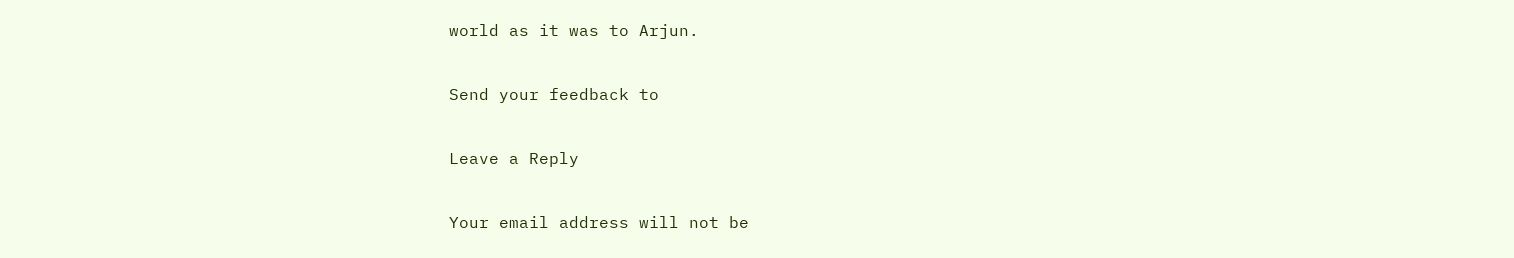world as it was to Arjun.

Send your feedback to

Leave a Reply

Your email address will not be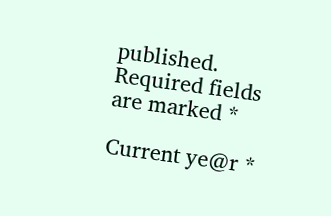published. Required fields are marked *

Current ye@r *